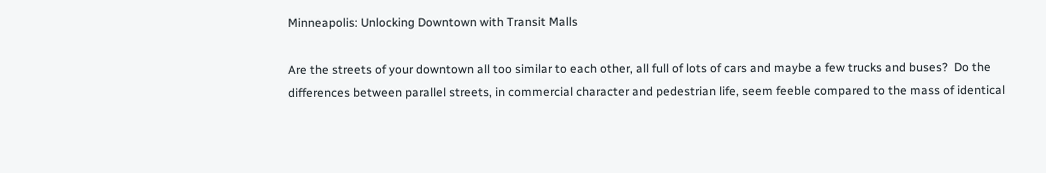Minneapolis: Unlocking Downtown with Transit Malls

Are the streets of your downtown all too similar to each other, all full of lots of cars and maybe a few trucks and buses?  Do the differences between parallel streets, in commercial character and pedestrian life, seem feeble compared to the mass of identical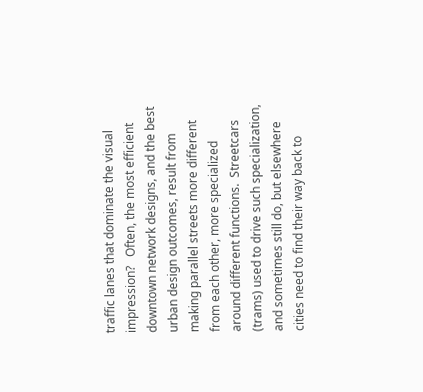traffic lanes that dominate the visual impression?   Often, the most efficient downtown network designs, and the best urban design outcomes, result from making parallel streets more different from each other, more specialized around different functions.  Streetcars (trams) used to drive such specialization, and sometimes still do, but elsewhere cities need to find their way back to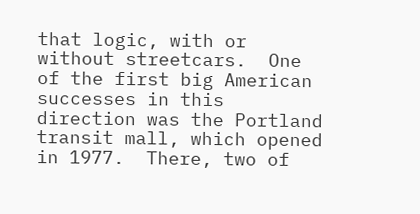that logic, with or without streetcars.  One of the first big American successes in this direction was the Portland transit mall, which opened in 1977.  There, two of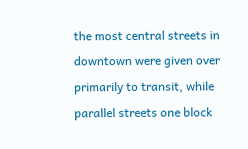the most central streets in downtown were given over primarily to transit, while parallel streets one block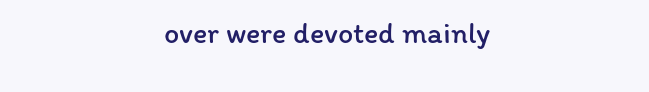over were devoted mainly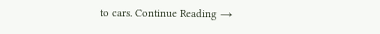to cars. Continue Reading →